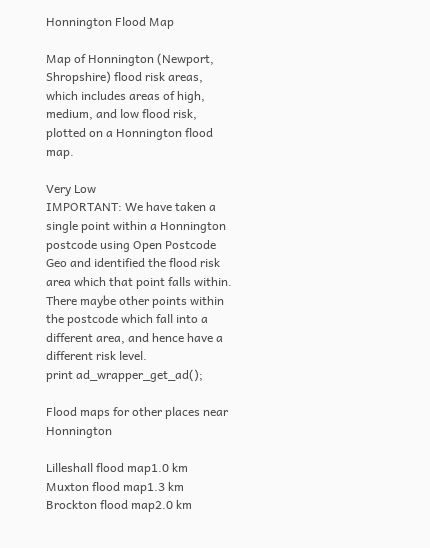Honnington Flood Map

Map of Honnington (Newport, Shropshire) flood risk areas, which includes areas of high, medium, and low flood risk, plotted on a Honnington flood map.

Very Low
IMPORTANT: We have taken a single point within a Honnington postcode using Open Postcode Geo and identified the flood risk area which that point falls within. There maybe other points within the postcode which fall into a different area, and hence have a different risk level.
print ad_wrapper_get_ad();

Flood maps for other places near Honnington

Lilleshall flood map1.0 km
Muxton flood map1.3 km
Brockton flood map2.0 km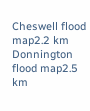Cheswell flood map2.2 km
Donnington flood map2.5 km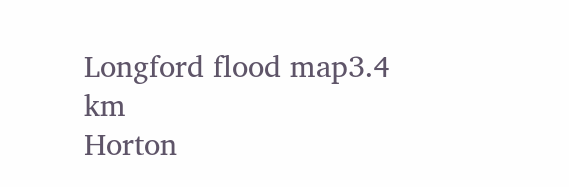Longford flood map3.4 km
Horton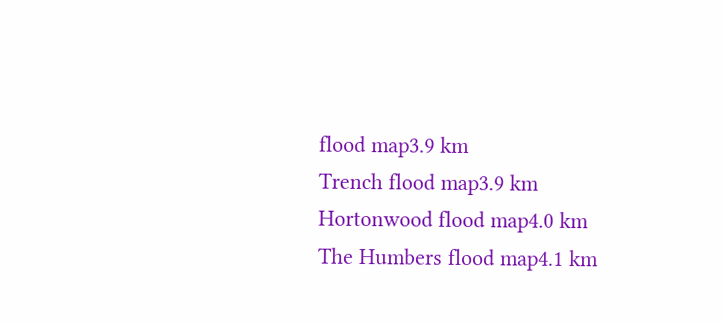flood map3.9 km
Trench flood map3.9 km
Hortonwood flood map4.0 km
The Humbers flood map4.1 km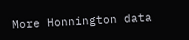More Honnington data